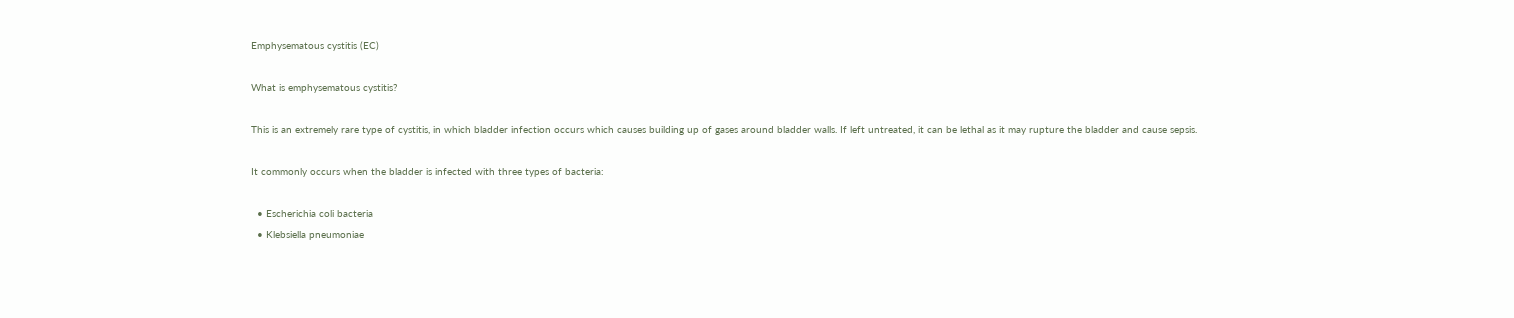Emphysematous cystitis (EC)

What is emphysematous cystitis?

This is an extremely rare type of cystitis, in which bladder infection occurs which causes building up of gases around bladder walls. If left untreated, it can be lethal as it may rupture the bladder and cause sepsis.

It commonly occurs when the bladder is infected with three types of bacteria:

  • Escherichia coli bacteria
  • Klebsiella pneumoniae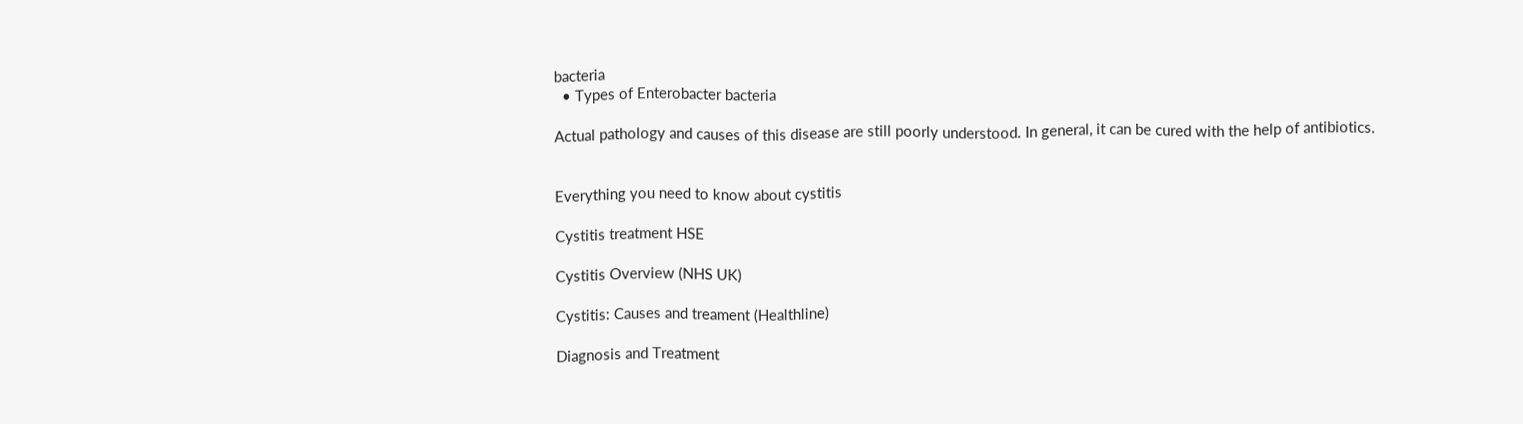bacteria
  • Types of Enterobacter bacteria

Actual pathology and causes of this disease are still poorly understood. In general, it can be cured with the help of antibiotics.


Everything you need to know about cystitis

Cystitis treatment HSE

Cystitis Overview (NHS UK)

Cystitis: Causes and treament (Healthline)

Diagnosis and Treatment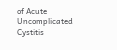of Acute Uncomplicated Cystitis